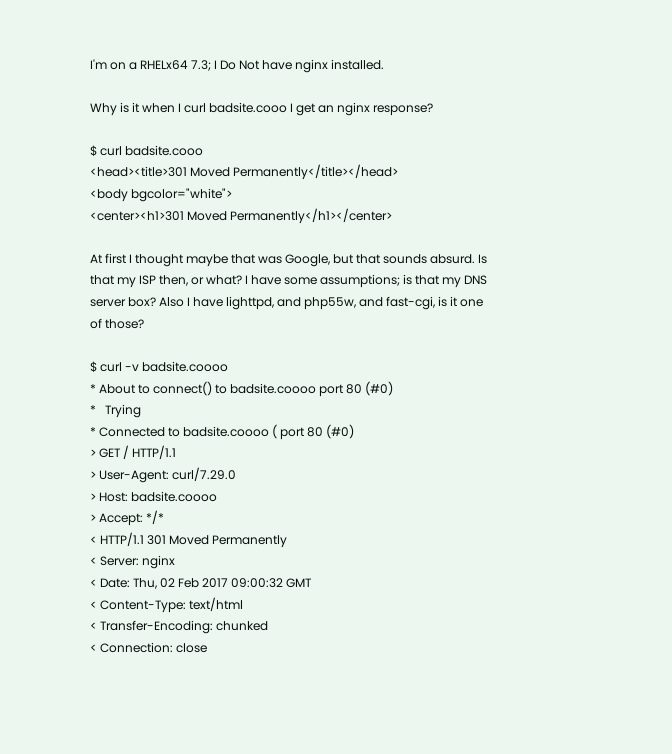I'm on a RHELx64 7.3; I Do Not have nginx installed.

Why is it when I curl badsite.cooo I get an nginx response?

$ curl badsite.cooo
<head><title>301 Moved Permanently</title></head>
<body bgcolor="white">
<center><h1>301 Moved Permanently</h1></center>

At first I thought maybe that was Google, but that sounds absurd. Is that my ISP then, or what? I have some assumptions; is that my DNS server box? Also I have lighttpd, and php55w, and fast-cgi, is it one of those?

$ curl -v badsite.coooo
* About to connect() to badsite.coooo port 80 (#0)
*   Trying
* Connected to badsite.coooo ( port 80 (#0)
> GET / HTTP/1.1
> User-Agent: curl/7.29.0
> Host: badsite.coooo
> Accept: */*
< HTTP/1.1 301 Moved Permanently
< Server: nginx
< Date: Thu, 02 Feb 2017 09:00:32 GMT
< Content-Type: text/html
< Transfer-Encoding: chunked
< Connection: close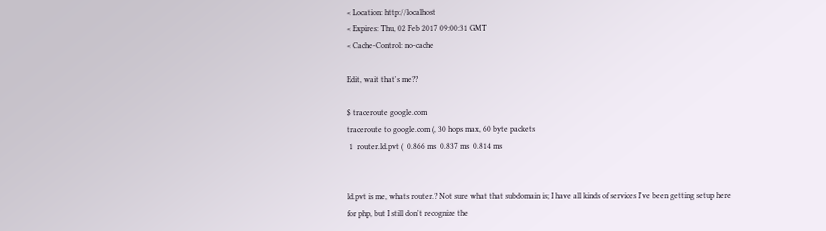< Location: http://localhost
< Expires: Thu, 02 Feb 2017 09:00:31 GMT
< Cache-Control: no-cache

Edit, wait that's me??

$ traceroute google.com
traceroute to google.com (, 30 hops max, 60 byte packets
 1  router.ld.pvt (  0.866 ms  0.837 ms  0.814 ms


ld.pvt is me, whats router.? Not sure what that subdomain is; I have all kinds of services I've been getting setup here for php, but I still don't recognize the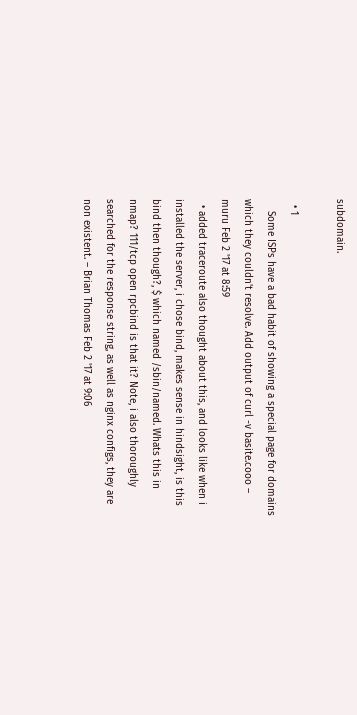subdomain.

  • 1
    Some ISPs have a bad habit of showing a special page for domains which they couldn't resolve. Add output of curl -v basite.cooo – muru Feb 2 '17 at 8:59
  • added traceroute also thought about this, and looks like when i installed the server, i chose bind, makes sense in hindsight, is this bind then though?, $ which named /sbin/named. Whats this in nmap? 111/tcp open rpcbind is that it? Note, i also thoroughly searched for the response string, as well as nginx configs, they are non existent. – Brian Thomas Feb 2 '17 at 9:06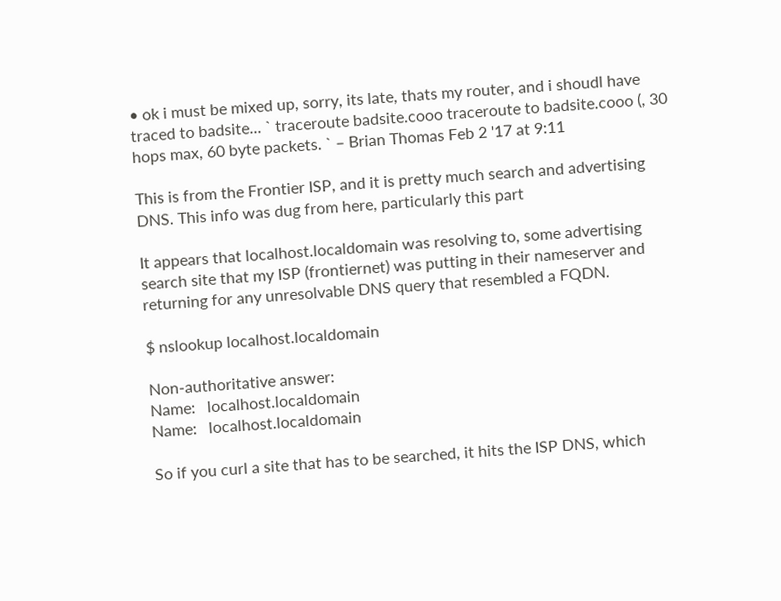• ok i must be mixed up, sorry, its late, thats my router, and i shoudl have traced to badsite... ` traceroute badsite.cooo traceroute to badsite.cooo (, 30 hops max, 60 byte packets. ` – Brian Thomas Feb 2 '17 at 9:11

This is from the Frontier ISP, and it is pretty much search and advertising DNS. This info was dug from here, particularly this part

It appears that localhost.localdomain was resolving to, some advertising search site that my ISP (frontiernet) was putting in their nameserver and returning for any unresolvable DNS query that resembled a FQDN.

$ nslookup localhost.localdomain

Non-authoritative answer:
Name:   localhost.localdomain
Name:   localhost.localdomain

So if you curl a site that has to be searched, it hits the ISP DNS, which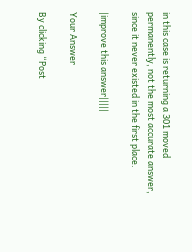in this case is returning a 301 moved permanently, not the most accurate answer, since it never existed in the first place.

|improve this answer|||||

Your Answer

By clicking “Post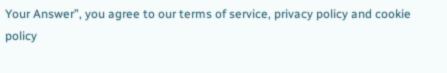Your Answer”, you agree to our terms of service, privacy policy and cookie policy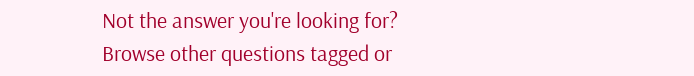Not the answer you're looking for? Browse other questions tagged or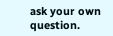ask your own question.